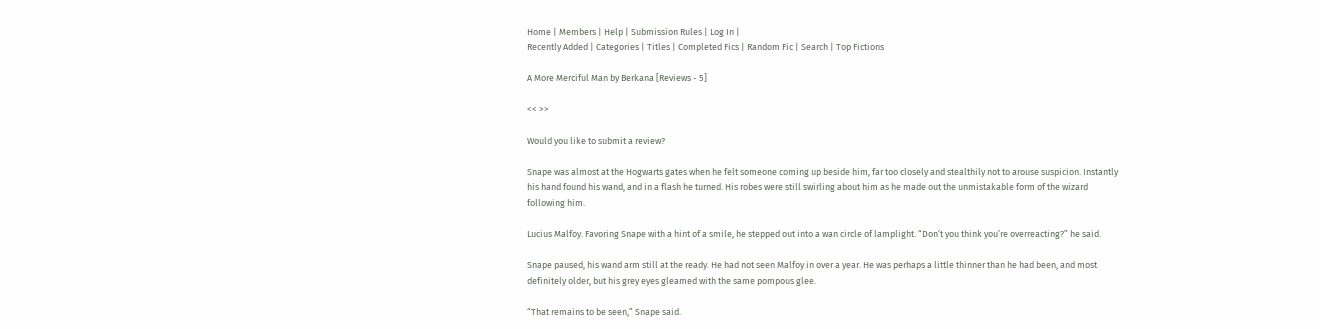Home | Members | Help | Submission Rules | Log In |
Recently Added | Categories | Titles | Completed Fics | Random Fic | Search | Top Fictions

A More Merciful Man by Berkana [Reviews - 5]

<< >>

Would you like to submit a review?

Snape was almost at the Hogwarts gates when he felt someone coming up beside him, far too closely and stealthily not to arouse suspicion. Instantly his hand found his wand, and in a flash he turned. His robes were still swirling about him as he made out the unmistakable form of the wizard following him.

Lucius Malfoy. Favoring Snape with a hint of a smile, he stepped out into a wan circle of lamplight. “Don’t you think you’re overreacting?” he said.

Snape paused, his wand arm still at the ready. He had not seen Malfoy in over a year. He was perhaps a little thinner than he had been, and most definitely older, but his grey eyes gleamed with the same pompous glee.

“That remains to be seen,” Snape said.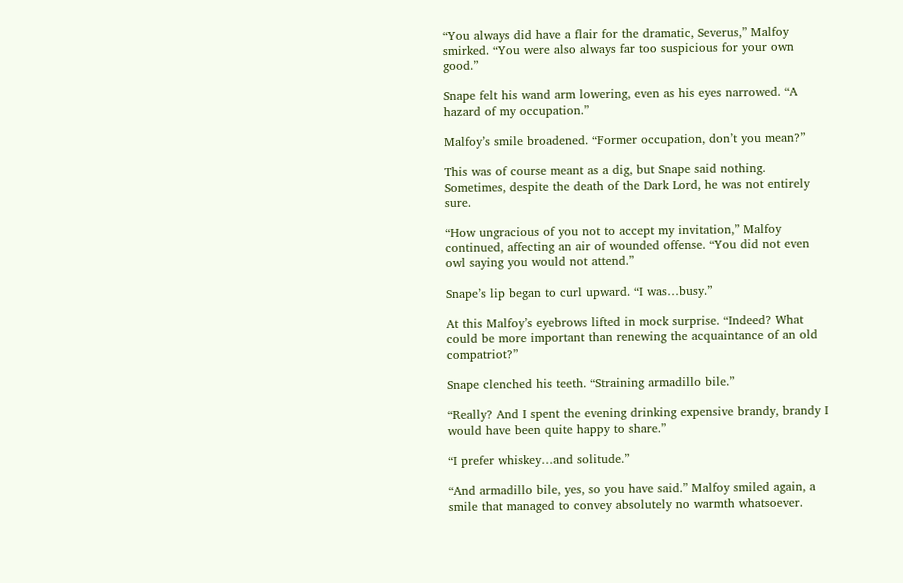“You always did have a flair for the dramatic, Severus,” Malfoy smirked. “You were also always far too suspicious for your own good.”

Snape felt his wand arm lowering, even as his eyes narrowed. “A hazard of my occupation.”

Malfoy’s smile broadened. “Former occupation, don’t you mean?”

This was of course meant as a dig, but Snape said nothing. Sometimes, despite the death of the Dark Lord, he was not entirely sure.

“How ungracious of you not to accept my invitation,” Malfoy continued, affecting an air of wounded offense. “You did not even owl saying you would not attend.”

Snape’s lip began to curl upward. “I was…busy.”

At this Malfoy’s eyebrows lifted in mock surprise. “Indeed? What could be more important than renewing the acquaintance of an old compatriot?”

Snape clenched his teeth. “Straining armadillo bile.”

“Really? And I spent the evening drinking expensive brandy, brandy I would have been quite happy to share.”

“I prefer whiskey…and solitude.”

“And armadillo bile, yes, so you have said.” Malfoy smiled again, a smile that managed to convey absolutely no warmth whatsoever.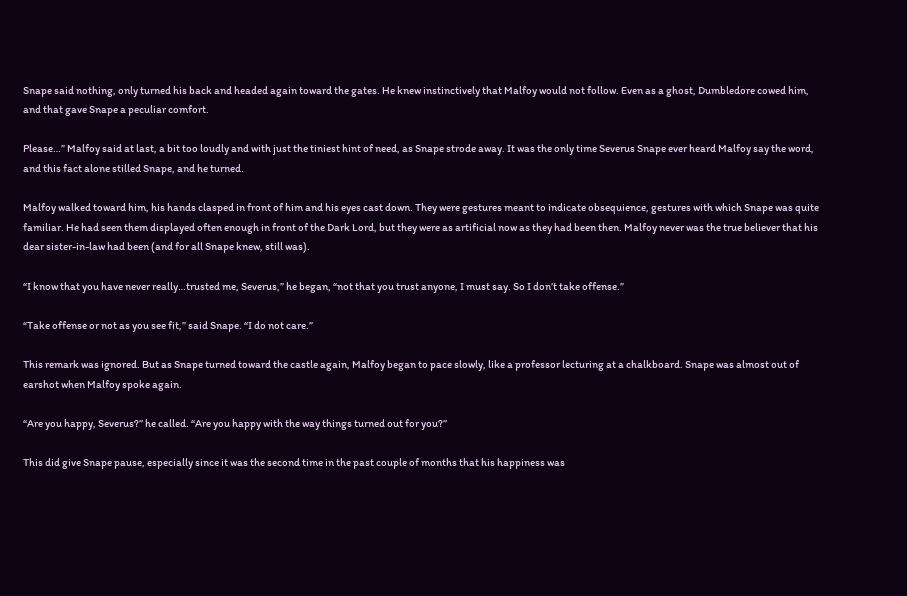Snape said nothing, only turned his back and headed again toward the gates. He knew instinctively that Malfoy would not follow. Even as a ghost, Dumbledore cowed him, and that gave Snape a peculiar comfort.

Please…” Malfoy said at last, a bit too loudly and with just the tiniest hint of need, as Snape strode away. It was the only time Severus Snape ever heard Malfoy say the word, and this fact alone stilled Snape, and he turned.

Malfoy walked toward him, his hands clasped in front of him and his eyes cast down. They were gestures meant to indicate obsequience, gestures with which Snape was quite familiar. He had seen them displayed often enough in front of the Dark Lord, but they were as artificial now as they had been then. Malfoy never was the true believer that his dear sister-in-law had been (and for all Snape knew, still was).

“I know that you have never really…trusted me, Severus,” he began, “not that you trust anyone, I must say. So I don’t take offense.”

“Take offense or not as you see fit,” said Snape. “I do not care.”

This remark was ignored. But as Snape turned toward the castle again, Malfoy began to pace slowly, like a professor lecturing at a chalkboard. Snape was almost out of earshot when Malfoy spoke again.

“Are you happy, Severus?” he called. “Are you happy with the way things turned out for you?”

This did give Snape pause, especially since it was the second time in the past couple of months that his happiness was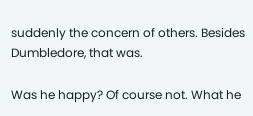suddenly the concern of others. Besides Dumbledore, that was.

Was he happy? Of course not. What he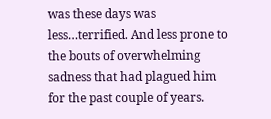was these days was less…terrified. And less prone to the bouts of overwhelming sadness that had plagued him for the past couple of years.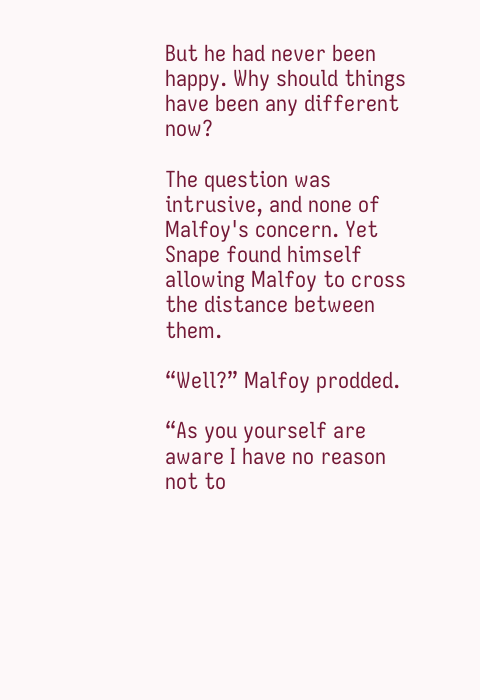But he had never been happy. Why should things have been any different now?

The question was intrusive, and none of Malfoy's concern. Yet Snape found himself allowing Malfoy to cross the distance between them.

“Well?” Malfoy prodded.

“As you yourself are aware I have no reason not to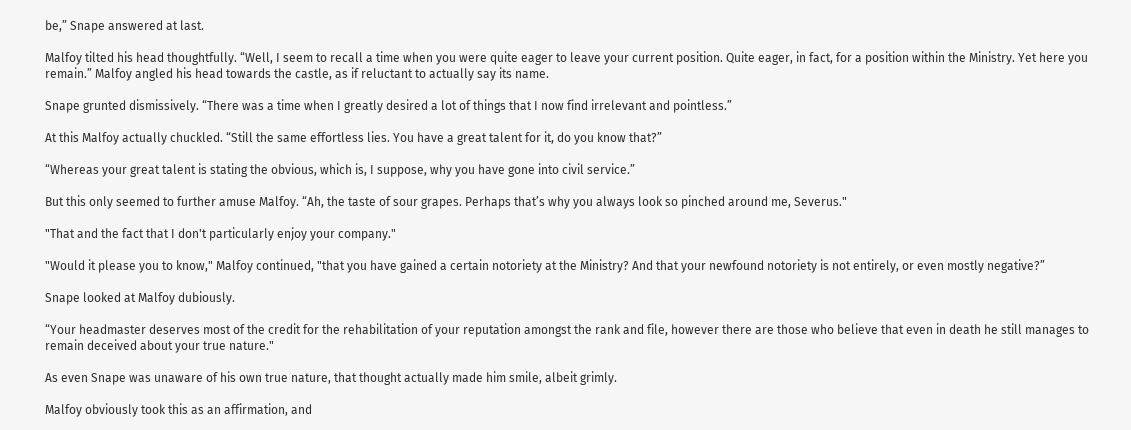be,” Snape answered at last.

Malfoy tilted his head thoughtfully. “Well, I seem to recall a time when you were quite eager to leave your current position. Quite eager, in fact, for a position within the Ministry. Yet here you remain.” Malfoy angled his head towards the castle, as if reluctant to actually say its name.

Snape grunted dismissively. “There was a time when I greatly desired a lot of things that I now find irrelevant and pointless.”

At this Malfoy actually chuckled. “Still the same effortless lies. You have a great talent for it, do you know that?”

“Whereas your great talent is stating the obvious, which is, I suppose, why you have gone into civil service.”

But this only seemed to further amuse Malfoy. “Ah, the taste of sour grapes. Perhaps that’s why you always look so pinched around me, Severus."

"That and the fact that I don't particularly enjoy your company."

"Would it please you to know," Malfoy continued, "that you have gained a certain notoriety at the Ministry? And that your newfound notoriety is not entirely, or even mostly negative?”

Snape looked at Malfoy dubiously.

“Your headmaster deserves most of the credit for the rehabilitation of your reputation amongst the rank and file, however there are those who believe that even in death he still manages to remain deceived about your true nature."

As even Snape was unaware of his own true nature, that thought actually made him smile, albeit grimly.

Malfoy obviously took this as an affirmation, and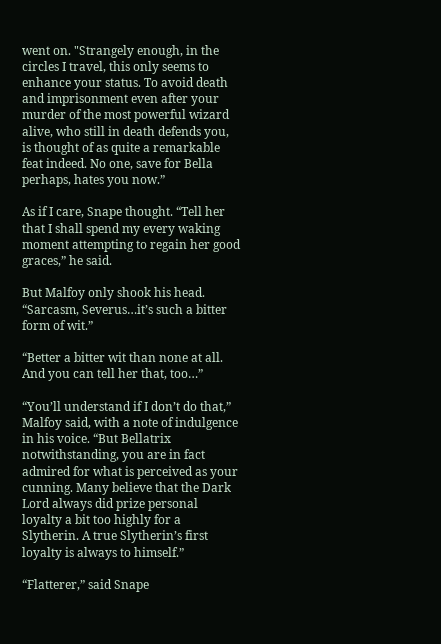went on. "Strangely enough, in the circles I travel, this only seems to enhance your status. To avoid death and imprisonment even after your murder of the most powerful wizard alive, who still in death defends you, is thought of as quite a remarkable feat indeed. No one, save for Bella perhaps, hates you now.”

As if I care, Snape thought. “Tell her that I shall spend my every waking moment attempting to regain her good graces,” he said.

But Malfoy only shook his head. “Sarcasm, Severus…it’s such a bitter form of wit.”

“Better a bitter wit than none at all. And you can tell her that, too…”

“You’ll understand if I don’t do that,” Malfoy said, with a note of indulgence in his voice. “But Bellatrix notwithstanding, you are in fact admired for what is perceived as your cunning. Many believe that the Dark Lord always did prize personal loyalty a bit too highly for a Slytherin. A true Slytherin’s first loyalty is always to himself.”

“Flatterer,” said Snape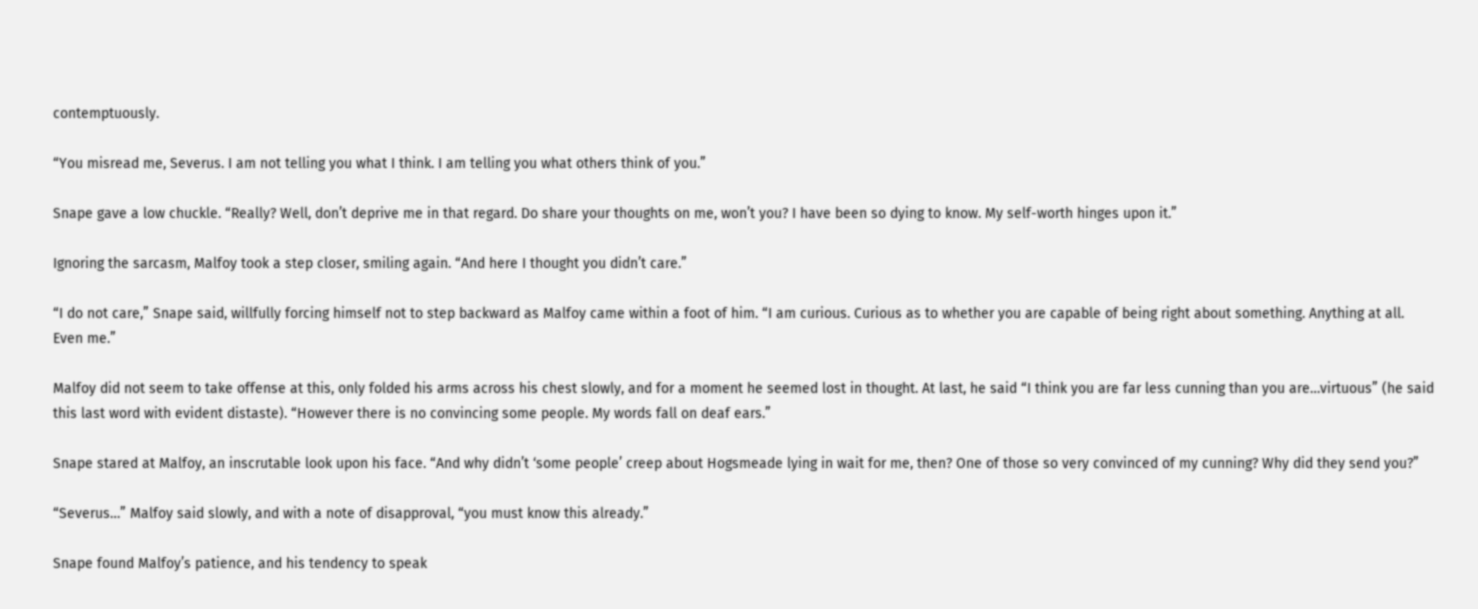contemptuously.

“You misread me, Severus. I am not telling you what I think. I am telling you what others think of you.”

Snape gave a low chuckle. “Really? Well, don’t deprive me in that regard. Do share your thoughts on me, won’t you? I have been so dying to know. My self-worth hinges upon it.”

Ignoring the sarcasm, Malfoy took a step closer, smiling again. “And here I thought you didn’t care.”

“I do not care,” Snape said, willfully forcing himself not to step backward as Malfoy came within a foot of him. “I am curious. Curious as to whether you are capable of being right about something. Anything at all. Even me.”

Malfoy did not seem to take offense at this, only folded his arms across his chest slowly, and for a moment he seemed lost in thought. At last, he said “I think you are far less cunning than you are…virtuous” (he said this last word with evident distaste). “However there is no convincing some people. My words fall on deaf ears.”

Snape stared at Malfoy, an inscrutable look upon his face. “And why didn’t ‘some people’ creep about Hogsmeade lying in wait for me, then? One of those so very convinced of my cunning? Why did they send you?”

“Severus…” Malfoy said slowly, and with a note of disapproval, “you must know this already.”

Snape found Malfoy’s patience, and his tendency to speak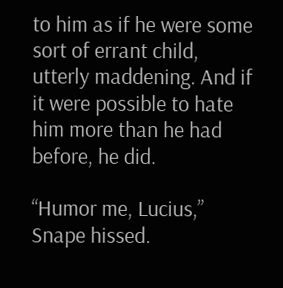to him as if he were some sort of errant child, utterly maddening. And if it were possible to hate him more than he had before, he did.

“Humor me, Lucius,” Snape hissed.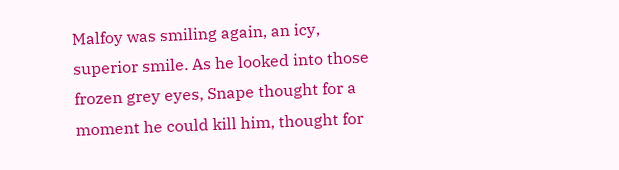Malfoy was smiling again, an icy, superior smile. As he looked into those frozen grey eyes, Snape thought for a moment he could kill him, thought for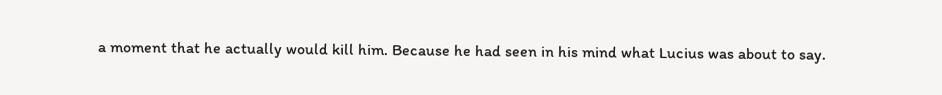a moment that he actually would kill him. Because he had seen in his mind what Lucius was about to say.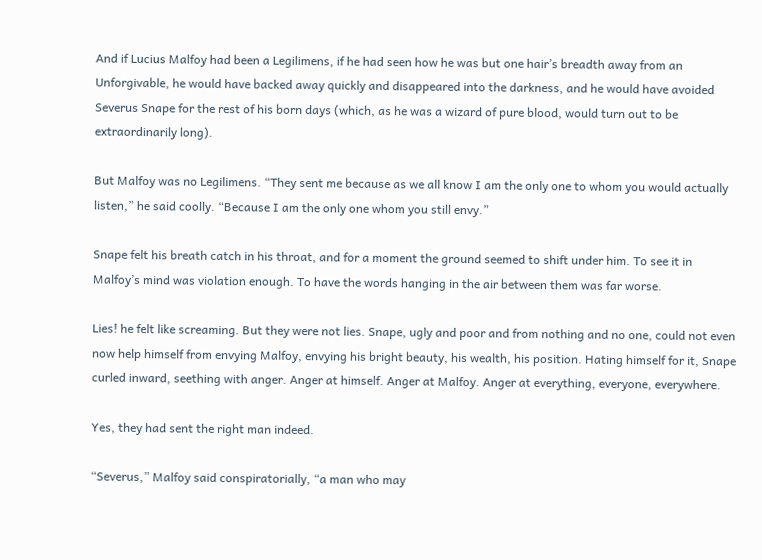And if Lucius Malfoy had been a Legilimens, if he had seen how he was but one hair’s breadth away from an Unforgivable, he would have backed away quickly and disappeared into the darkness, and he would have avoided Severus Snape for the rest of his born days (which, as he was a wizard of pure blood, would turn out to be extraordinarily long).

But Malfoy was no Legilimens. “They sent me because as we all know I am the only one to whom you would actually listen,” he said coolly. “Because I am the only one whom you still envy.”

Snape felt his breath catch in his throat, and for a moment the ground seemed to shift under him. To see it in Malfoy’s mind was violation enough. To have the words hanging in the air between them was far worse.

Lies! he felt like screaming. But they were not lies. Snape, ugly and poor and from nothing and no one, could not even now help himself from envying Malfoy, envying his bright beauty, his wealth, his position. Hating himself for it, Snape curled inward, seething with anger. Anger at himself. Anger at Malfoy. Anger at everything, everyone, everywhere.

Yes, they had sent the right man indeed.

“Severus,” Malfoy said conspiratorially, “a man who may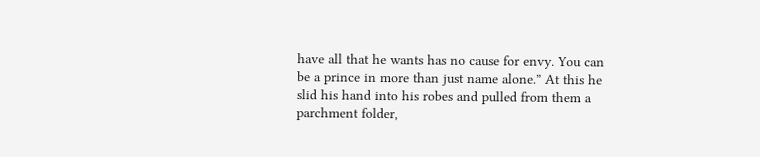have all that he wants has no cause for envy. You can be a prince in more than just name alone.” At this he slid his hand into his robes and pulled from them a parchment folder,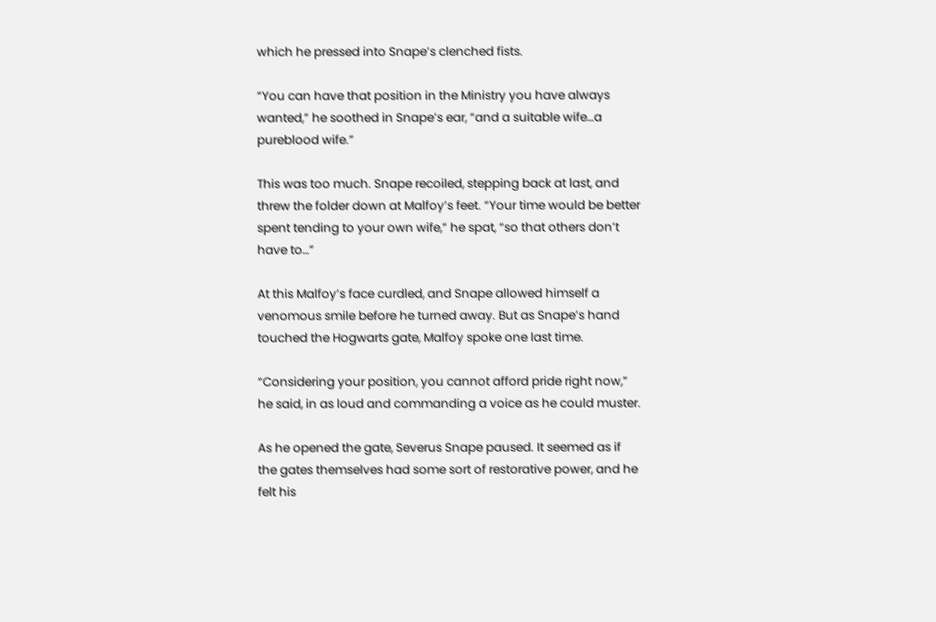which he pressed into Snape’s clenched fists.

“You can have that position in the Ministry you have always wanted,” he soothed in Snape’s ear, “and a suitable wife…a pureblood wife.”

This was too much. Snape recoiled, stepping back at last, and threw the folder down at Malfoy’s feet. “Your time would be better spent tending to your own wife,” he spat, “so that others don’t have to…”

At this Malfoy’s face curdled, and Snape allowed himself a venomous smile before he turned away. But as Snape’s hand touched the Hogwarts gate, Malfoy spoke one last time.

“Considering your position, you cannot afford pride right now,” he said, in as loud and commanding a voice as he could muster.

As he opened the gate, Severus Snape paused. It seemed as if the gates themselves had some sort of restorative power, and he felt his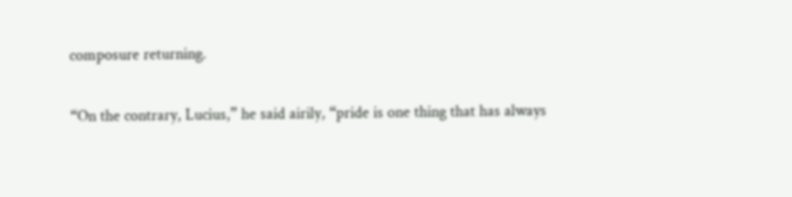composure returning.

“On the contrary, Lucius,” he said airily, “pride is one thing that has always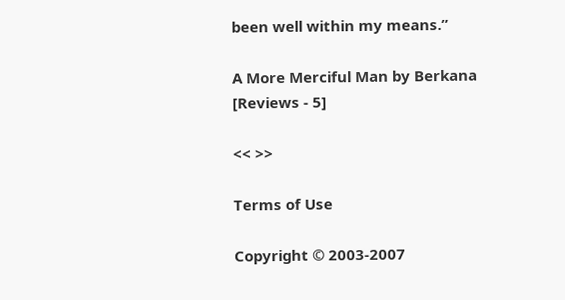been well within my means.”

A More Merciful Man by Berkana [Reviews - 5]

<< >>

Terms of Use

Copyright © 2003-2007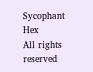Sycophant Hex
All rights reserved